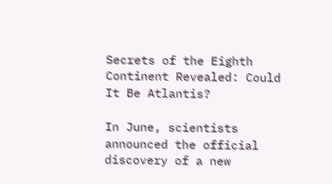Secrets of the Eighth Continent Revealed: Could It Be Atlantis?

In June, scientists announced the official discovery of a new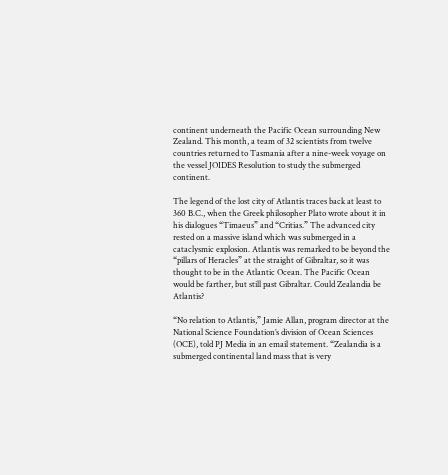continent underneath the Pacific Ocean surrounding New Zealand. This month, a team of 32 scientists from twelve countries returned to Tasmania after a nine-week voyage on the vessel JOIDES Resolution to study the submerged continent.

The legend of the lost city of Atlantis traces back at least to 360 B.C., when the Greek philosopher Plato wrote about it in his dialogues “Timaeus” and “Critias.” The advanced city rested on a massive island which was submerged in a cataclysmic explosion. Atlantis was remarked to be beyond the “pillars of Heracles” at the straight of Gibraltar, so it was thought to be in the Atlantic Ocean. The Pacific Ocean would be farther, but still past Gibraltar. Could Zealandia be Atlantis?

“No relation to Atlantis,” Jamie Allan, program director at the National Science Foundation’s division of Ocean Sciences (OCE), told PJ Media in an email statement. “Zealandia is a submerged continental land mass that is very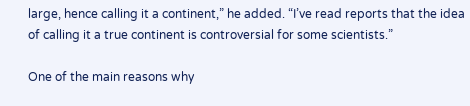large, hence calling it a continent,” he added. “I’ve read reports that the idea of calling it a true continent is controversial for some scientists.”

One of the main reasons why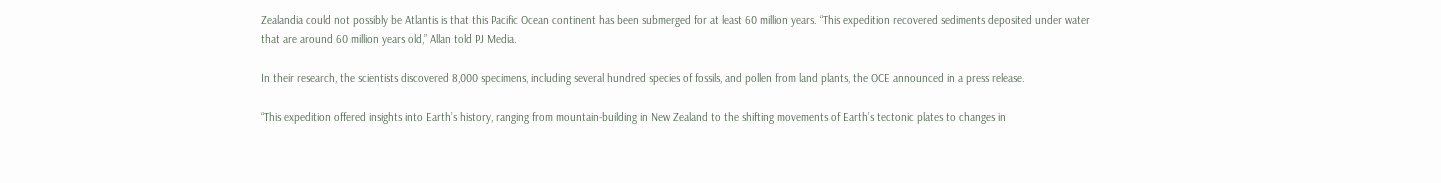Zealandia could not possibly be Atlantis is that this Pacific Ocean continent has been submerged for at least 60 million years. “This expedition recovered sediments deposited under water that are around 60 million years old,” Allan told PJ Media.

In their research, the scientists discovered 8,000 specimens, including several hundred species of fossils, and pollen from land plants, the OCE announced in a press release.

“This expedition offered insights into Earth’s history, ranging from mountain-building in New Zealand to the shifting movements of Earth’s tectonic plates to changes in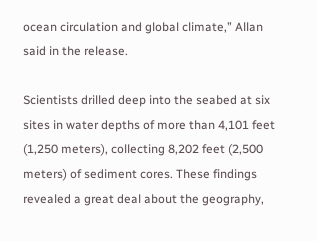ocean circulation and global climate,” Allan said in the release.

Scientists drilled deep into the seabed at six sites in water depths of more than 4,101 feet (1,250 meters), collecting 8,202 feet (2,500 meters) of sediment cores. These findings revealed a great deal about the geography,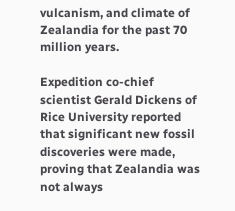vulcanism, and climate of Zealandia for the past 70 million years.

Expedition co-chief scientist Gerald Dickens of Rice University reported that significant new fossil discoveries were made, proving that Zealandia was not always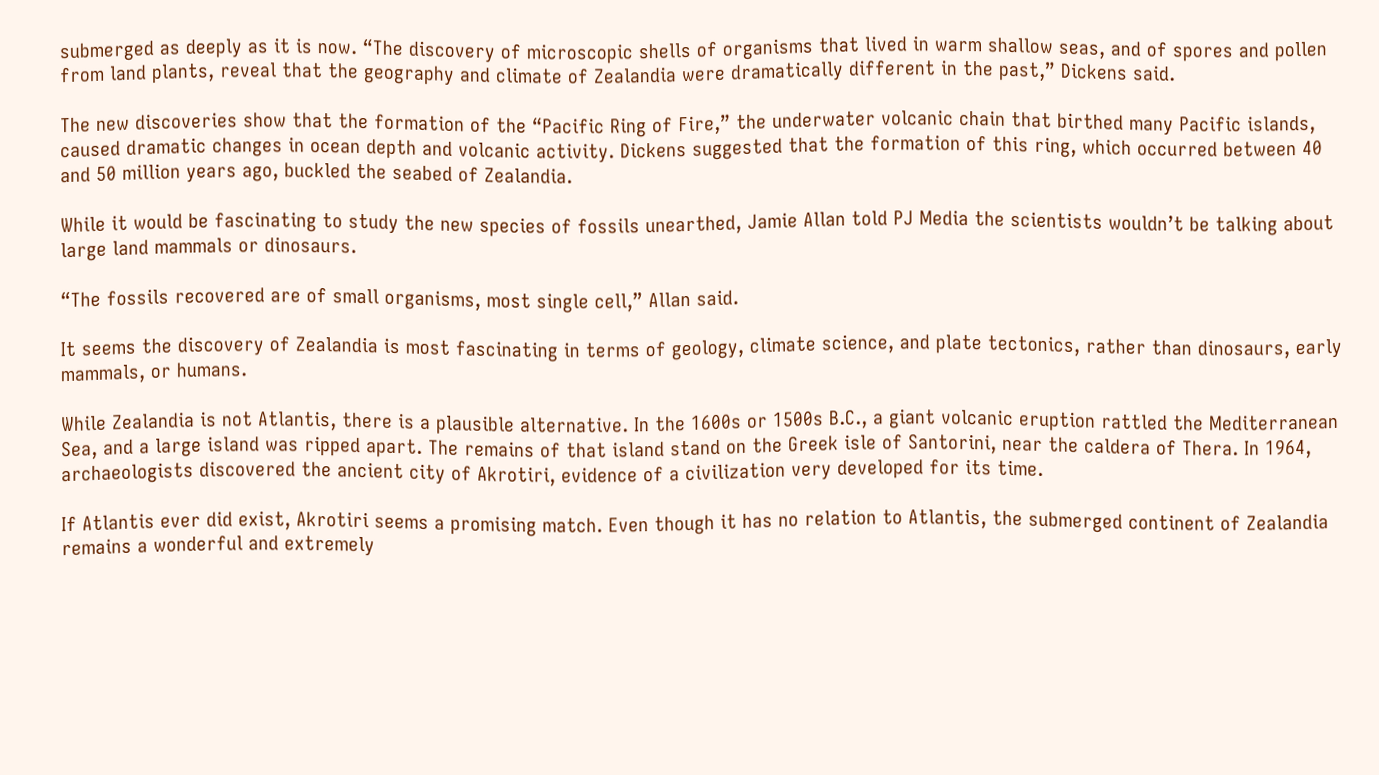submerged as deeply as it is now. “The discovery of microscopic shells of organisms that lived in warm shallow seas, and of spores and pollen from land plants, reveal that the geography and climate of Zealandia were dramatically different in the past,” Dickens said.

The new discoveries show that the formation of the “Pacific Ring of Fire,” the underwater volcanic chain that birthed many Pacific islands, caused dramatic changes in ocean depth and volcanic activity. Dickens suggested that the formation of this ring, which occurred between 40 and 50 million years ago, buckled the seabed of Zealandia.

While it would be fascinating to study the new species of fossils unearthed, Jamie Allan told PJ Media the scientists wouldn’t be talking about large land mammals or dinosaurs.

“The fossils recovered are of small organisms, most single cell,” Allan said.

It seems the discovery of Zealandia is most fascinating in terms of geology, climate science, and plate tectonics, rather than dinosaurs, early mammals, or humans.

While Zealandia is not Atlantis, there is a plausible alternative. In the 1600s or 1500s B.C., a giant volcanic eruption rattled the Mediterranean Sea, and a large island was ripped apart. The remains of that island stand on the Greek isle of Santorini, near the caldera of Thera. In 1964, archaeologists discovered the ancient city of Akrotiri, evidence of a civilization very developed for its time.

If Atlantis ever did exist, Akrotiri seems a promising match. Even though it has no relation to Atlantis, the submerged continent of Zealandia remains a wonderful and extremely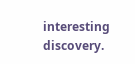interesting discovery.